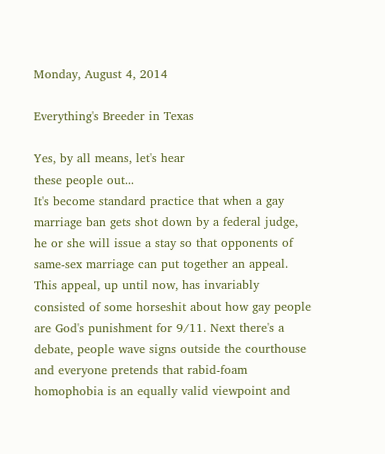Monday, August 4, 2014

Everything's Breeder in Texas

Yes, by all means, let's hear
these people out...
It's become standard practice that when a gay marriage ban gets shot down by a federal judge, he or she will issue a stay so that opponents of same-sex marriage can put together an appeal. This appeal, up until now, has invariably consisted of some horseshit about how gay people are God's punishment for 9/11. Next there's a debate, people wave signs outside the courthouse and everyone pretends that rabid-foam homophobia is an equally valid viewpoint and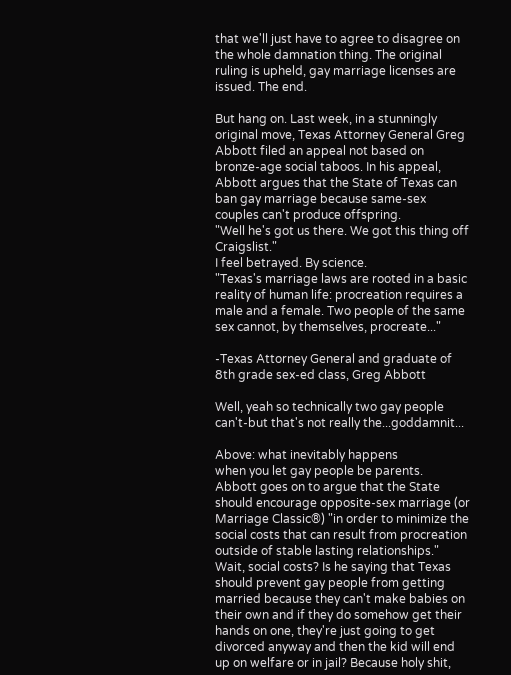that we'll just have to agree to disagree on the whole damnation thing. The original ruling is upheld, gay marriage licenses are issued. The end.

But hang on. Last week, in a stunningly original move, Texas Attorney General Greg Abbott filed an appeal not based on bronze-age social taboos. In his appeal, Abbott argues that the State of Texas can ban gay marriage because same-sex couples can't produce offspring.
"Well he's got us there. We got this thing off Craigslist."
I feel betrayed. By science.
"Texas's marriage laws are rooted in a basic reality of human life: procreation requires a male and a female. Two people of the same sex cannot, by themselves, procreate..."

-Texas Attorney General and graduate of
8th grade sex-ed class, Greg Abbott

Well, yeah so technically two gay people can't-but that's not really the...goddamnit...

Above: what inevitably happens
when you let gay people be parents.
Abbott goes on to argue that the State should encourage opposite-sex marriage (or Marriage Classic®) "in order to minimize the social costs that can result from procreation outside of stable lasting relationships." Wait, social costs? Is he saying that Texas should prevent gay people from getting married because they can't make babies on their own and if they do somehow get their hands on one, they're just going to get divorced anyway and then the kid will end up on welfare or in jail? Because holy shit,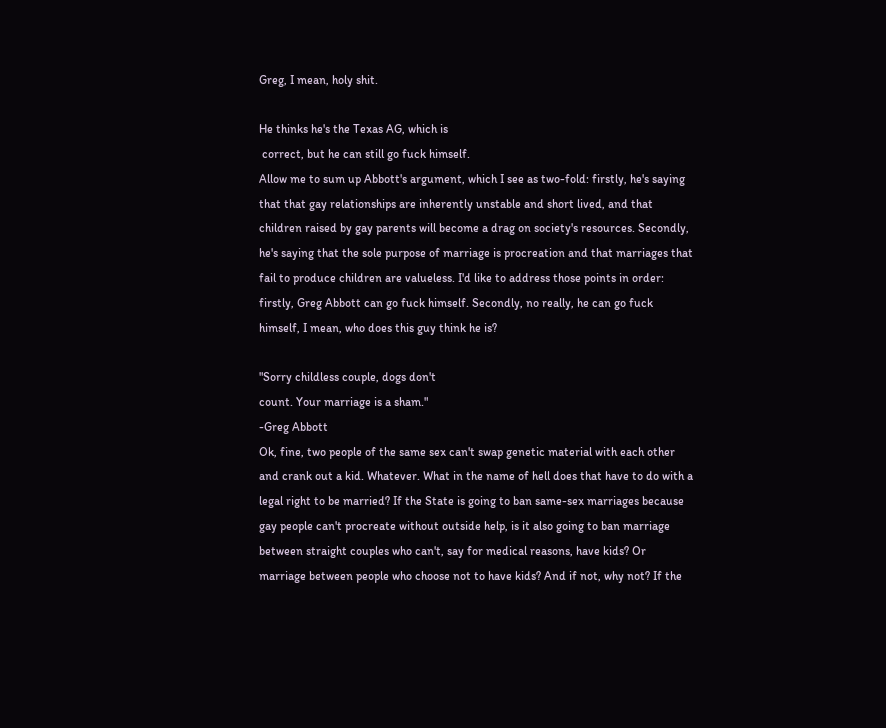Greg, I mean, holy shit.

He thinks he's the Texas AG, which is
 correct, but he can still go fuck himself.
Allow me to sum up Abbott's argument, which I see as two-fold: firstly, he's saying that that gay relationships are inherently unstable and short lived, and that children raised by gay parents will become a drag on society's resources. Secondly, he's saying that the sole purpose of marriage is procreation and that marriages that fail to produce children are valueless. I'd like to address those points in order: firstly, Greg Abbott can go fuck himself. Secondly, no really, he can go fuck himself, I mean, who does this guy think he is?

"Sorry childless couple, dogs don't
count. Your marriage is a sham."
-Greg Abbott
Ok, fine, two people of the same sex can't swap genetic material with each other and crank out a kid. Whatever. What in the name of hell does that have to do with a legal right to be married? If the State is going to ban same-sex marriages because gay people can't procreate without outside help, is it also going to ban marriage between straight couples who can't, say for medical reasons, have kids? Or marriage between people who choose not to have kids? And if not, why not? If the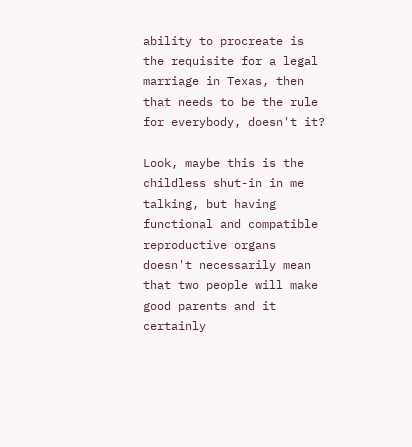ability to procreate is the requisite for a legal marriage in Texas, then that needs to be the rule for everybody, doesn't it?

Look, maybe this is the childless shut-in in me talking, but having functional and compatible reproductive organs doesn't necessarily mean that two people will make good parents and it certainly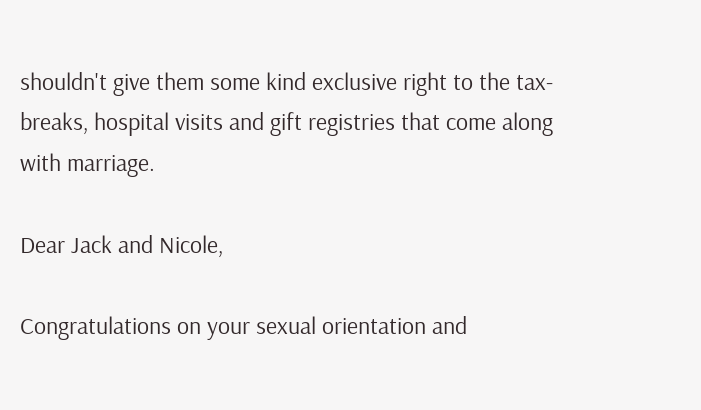shouldn't give them some kind exclusive right to the tax-breaks, hospital visits and gift registries that come along with marriage.

Dear Jack and Nicole,

Congratulations on your sexual orientation and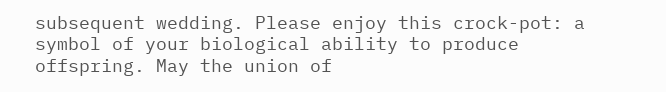subsequent wedding. Please enjoy this crock-pot: a symbol of your biological ability to produce offspring. May the union of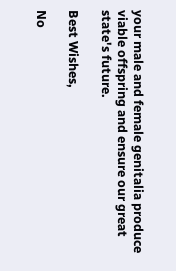your male and female genitalia produce viable offspring and ensure our great state's future.

Best Wishes,

No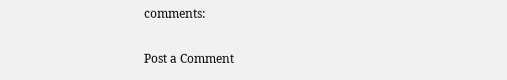comments:

Post a Comment